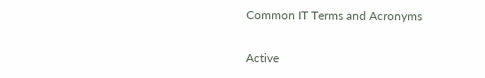Common IT Terms and Acronyms

Active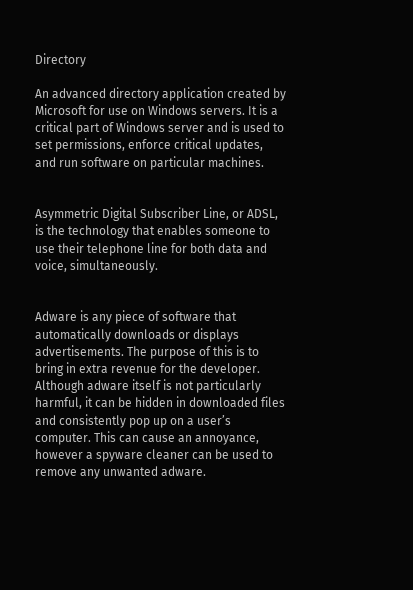Directory

An advanced directory application created by Microsoft for use on Windows servers. It is a critical part of Windows server and is used to set permissions, enforce critical updates, and run software on particular machines.


Asymmetric Digital Subscriber Line, or ADSL, is the technology that enables someone to use their telephone line for both data and voice, simultaneously.


Adware is any piece of software that automatically downloads or displays advertisements. The purpose of this is to bring in extra revenue for the developer. Although adware itself is not particularly harmful, it can be hidden in downloaded files and consistently pop up on a user’s computer. This can cause an annoyance, however a spyware cleaner can be used to remove any unwanted adware.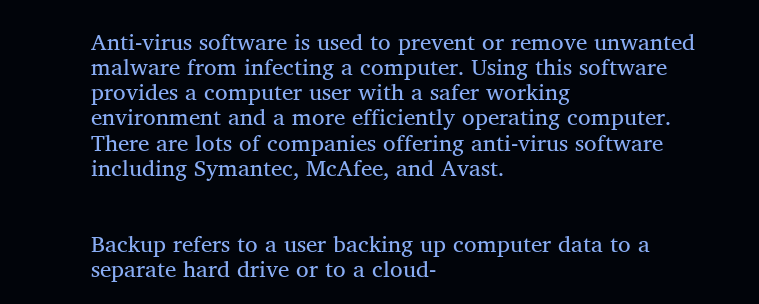Anti-virus software is used to prevent or remove unwanted malware from infecting a computer. Using this software provides a computer user with a safer working environment and a more efficiently operating computer. There are lots of companies offering anti-virus software including Symantec, McAfee, and Avast.


Backup refers to a user backing up computer data to a separate hard drive or to a cloud-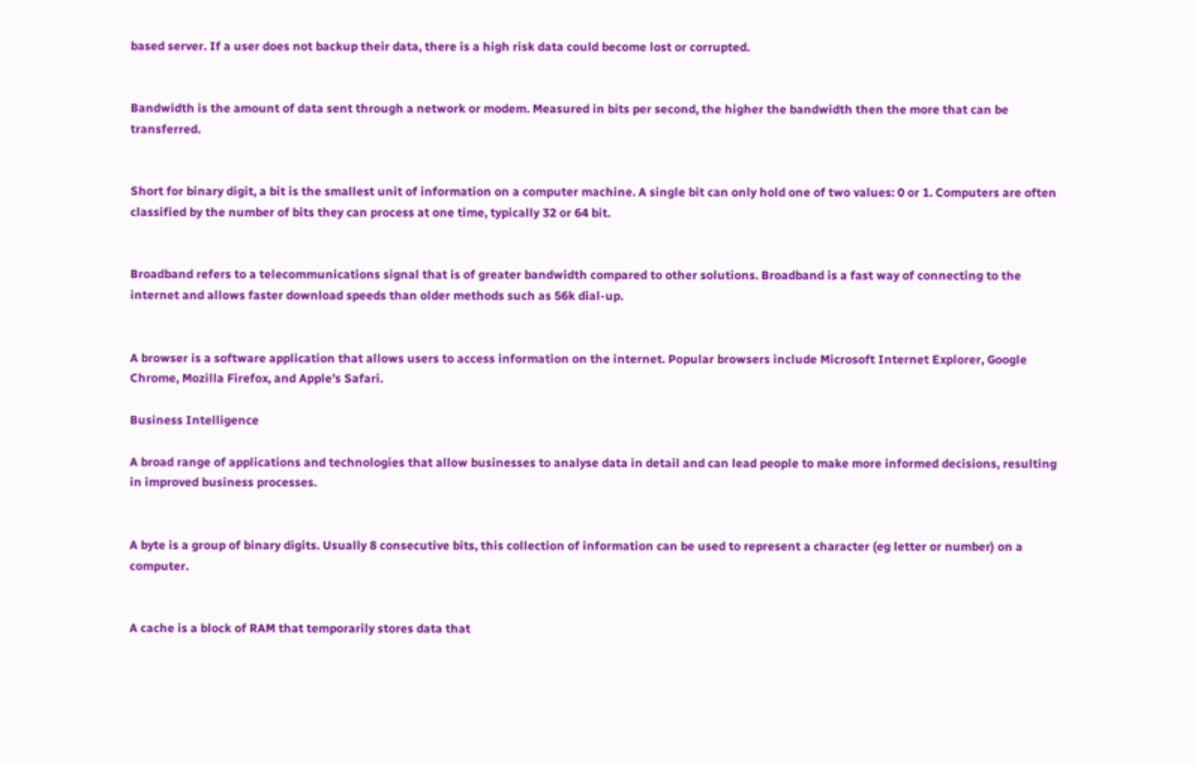based server. If a user does not backup their data, there is a high risk data could become lost or corrupted.


Bandwidth is the amount of data sent through a network or modem. Measured in bits per second, the higher the bandwidth then the more that can be transferred.


Short for binary digit, a bit is the smallest unit of information on a computer machine. A single bit can only hold one of two values: 0 or 1. Computers are often classified by the number of bits they can process at one time, typically 32 or 64 bit.


Broadband refers to a telecommunications signal that is of greater bandwidth compared to other solutions. Broadband is a fast way of connecting to the internet and allows faster download speeds than older methods such as 56k dial-up.


A browser is a software application that allows users to access information on the internet. Popular browsers include Microsoft Internet Explorer, Google Chrome, Mozilla Firefox, and Apple’s Safari.

Business Intelligence

A broad range of applications and technologies that allow businesses to analyse data in detail and can lead people to make more informed decisions, resulting in improved business processes.


A byte is a group of binary digits. Usually 8 consecutive bits, this collection of information can be used to represent a character (eg letter or number) on a computer.


A cache is a block of RAM that temporarily stores data that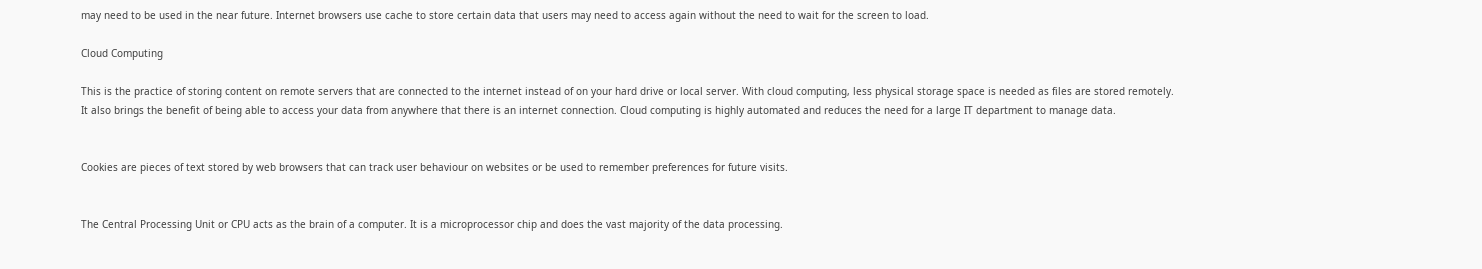may need to be used in the near future. Internet browsers use cache to store certain data that users may need to access again without the need to wait for the screen to load.

Cloud Computing

This is the practice of storing content on remote servers that are connected to the internet instead of on your hard drive or local server. With cloud computing, less physical storage space is needed as files are stored remotely. It also brings the benefit of being able to access your data from anywhere that there is an internet connection. Cloud computing is highly automated and reduces the need for a large IT department to manage data.


Cookies are pieces of text stored by web browsers that can track user behaviour on websites or be used to remember preferences for future visits.


The Central Processing Unit or CPU acts as the brain of a computer. It is a microprocessor chip and does the vast majority of the data processing.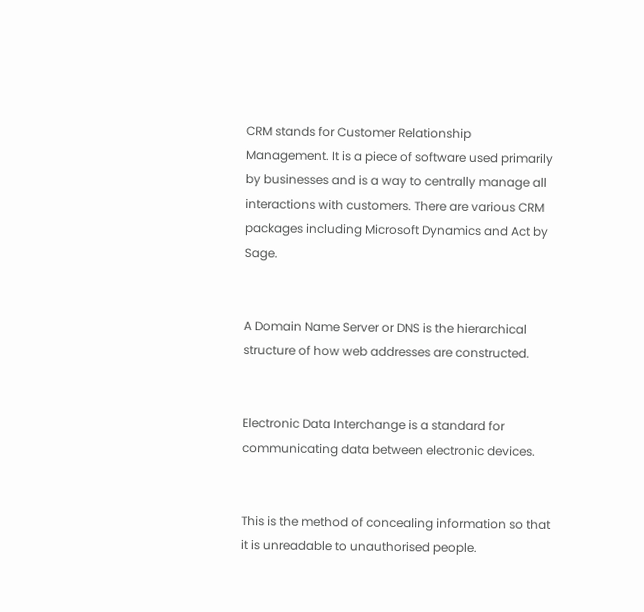CRM stands for Customer Relationship Management. It is a piece of software used primarily by businesses and is a way to centrally manage all interactions with customers. There are various CRM packages including Microsoft Dynamics and Act by Sage.


A Domain Name Server or DNS is the hierarchical structure of how web addresses are constructed.


Electronic Data Interchange is a standard for communicating data between electronic devices.


This is the method of concealing information so that it is unreadable to unauthorised people.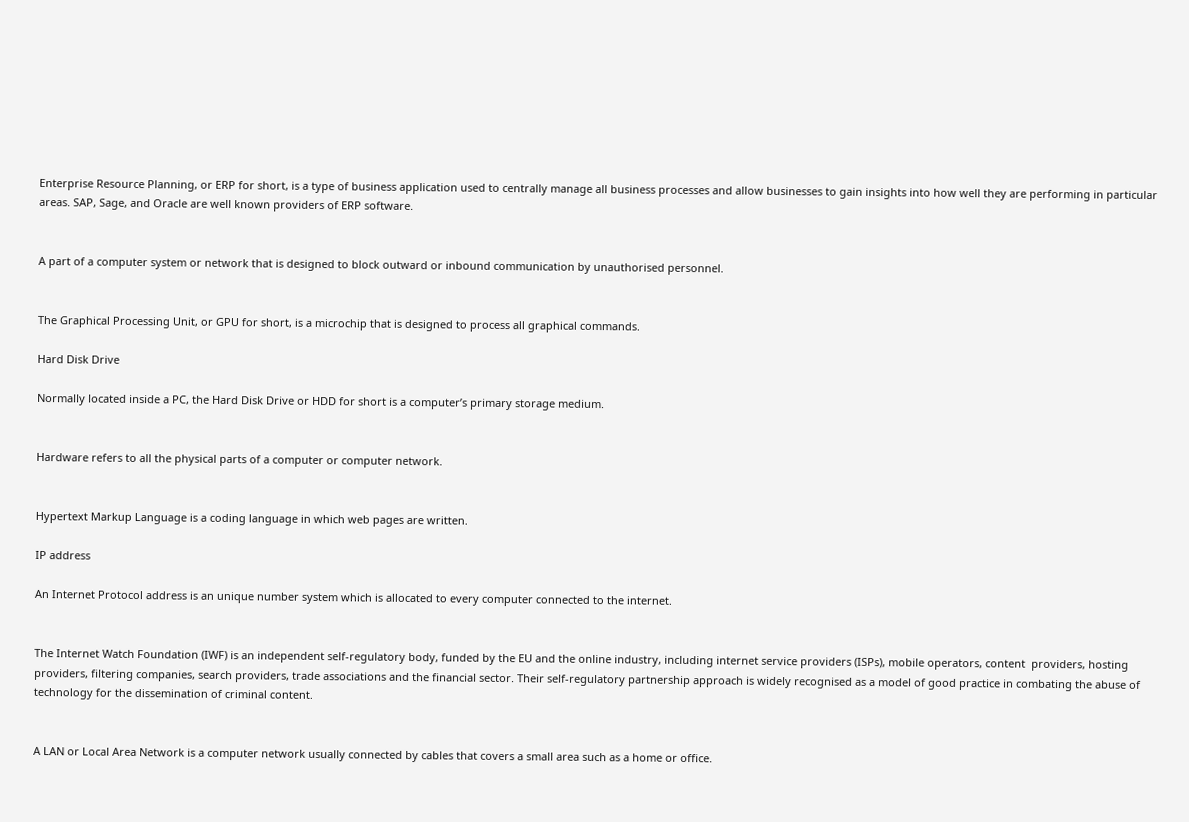Enterprise Resource Planning, or ERP for short, is a type of business application used to centrally manage all business processes and allow businesses to gain insights into how well they are performing in particular areas. SAP, Sage, and Oracle are well known providers of ERP software.


A part of a computer system or network that is designed to block outward or inbound communication by unauthorised personnel.


The Graphical Processing Unit, or GPU for short, is a microchip that is designed to process all graphical commands.

Hard Disk Drive

Normally located inside a PC, the Hard Disk Drive or HDD for short is a computer’s primary storage medium.


Hardware refers to all the physical parts of a computer or computer network.


Hypertext Markup Language is a coding language in which web pages are written.

IP address

An Internet Protocol address is an unique number system which is allocated to every computer connected to the internet.


The Internet Watch Foundation (IWF) is an independent self-regulatory body, funded by the EU and the online industry, including internet service providers (ISPs), mobile operators, content  providers, hosting providers, filtering companies, search providers, trade associations and the financial sector. Their self-regulatory partnership approach is widely recognised as a model of good practice in combating the abuse of technology for the dissemination of criminal content.


A LAN or Local Area Network is a computer network usually connected by cables that covers a small area such as a home or office.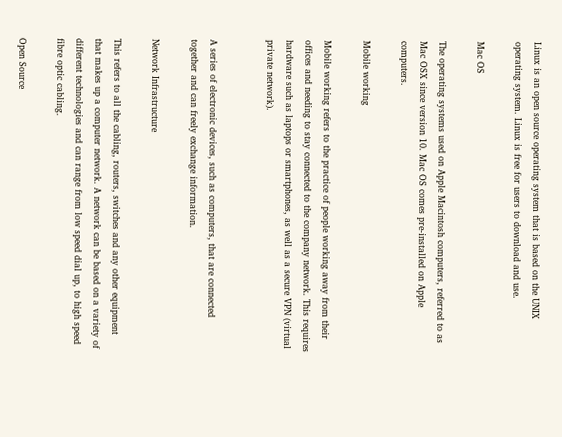Linux is an open source operating system that is based on the UNIX operating system. Linux is free for users to download and use.

Mac OS

The operating systems used on Apple Macintosh computers, referred to as Mac OSX since version 10. Mac OS comes pre-installed on Apple computers.

Mobile working

Mobile working refers to the practice of people working away from their offices and needing to stay connected to the company network. This requires hardware such as laptops or smartphones, as well as a secure VPN (virtual private network).


A series of electronic devices, such as computers, that are connected together and can freely exchange information.

Network Infrastructure

This refers to all the cabling, routers, switches and any other equipment that makes up a computer network. A network can be based on a variety of different technologies and can range from low speed dial up, to high speed fibre optic cabling.

Open Source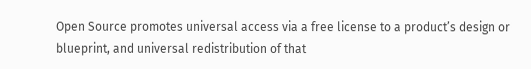Open Source promotes universal access via a free license to a product’s design or blueprint, and universal redistribution of that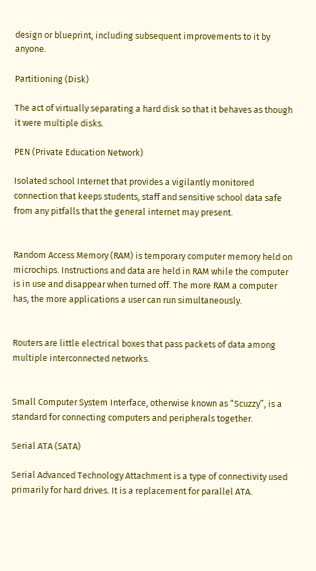design or blueprint, including subsequent improvements to it by anyone.

Partitioning (Disk)

The act of virtually separating a hard disk so that it behaves as though it were multiple disks.

PEN (Private Education Network)

Isolated school Internet that provides a vigilantly monitored connection that keeps students, staff and sensitive school data safe from any pitfalls that the general internet may present.


Random Access Memory (RAM) is temporary computer memory held on microchips. Instructions and data are held in RAM while the computer is in use and disappear when turned off. The more RAM a computer has, the more applications a user can run simultaneously.


Routers are little electrical boxes that pass packets of data among multiple interconnected networks.


Small Computer System Interface, otherwise known as “Scuzzy”, is a standard for connecting computers and peripherals together.

Serial ATA (SATA)

Serial Advanced Technology Attachment is a type of connectivity used primarily for hard drives. It is a replacement for parallel ATA.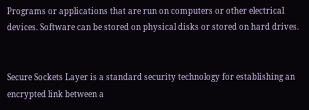Programs or applications that are run on computers or other electrical devices. Software can be stored on physical disks or stored on hard drives.


Secure Sockets Layer is a standard security technology for establishing an encrypted link between a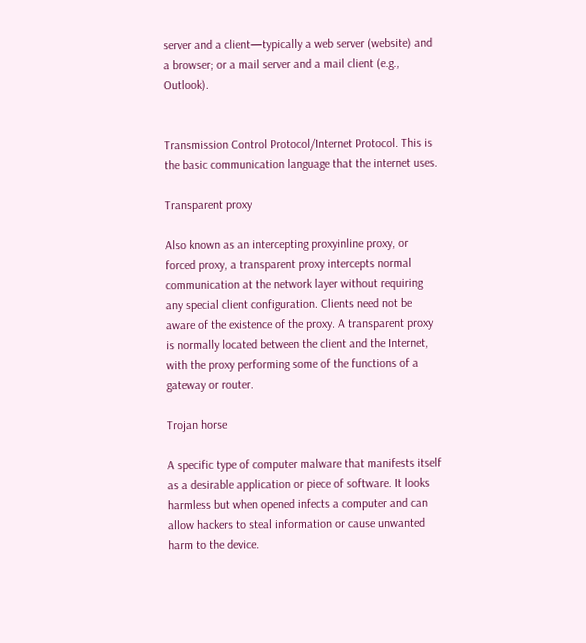server and a client—typically a web server (website) and a browser; or a mail server and a mail client (e.g., Outlook).


Transmission Control Protocol/Internet Protocol. This is the basic communication language that the internet uses.

Transparent proxy

Also known as an intercepting proxyinline proxy, or forced proxy, a transparent proxy intercepts normal communication at the network layer without requiring any special client configuration. Clients need not be aware of the existence of the proxy. A transparent proxy is normally located between the client and the Internet, with the proxy performing some of the functions of a gateway or router.

Trojan horse

A specific type of computer malware that manifests itself as a desirable application or piece of software. It looks harmless but when opened infects a computer and can allow hackers to steal information or cause unwanted harm to the device.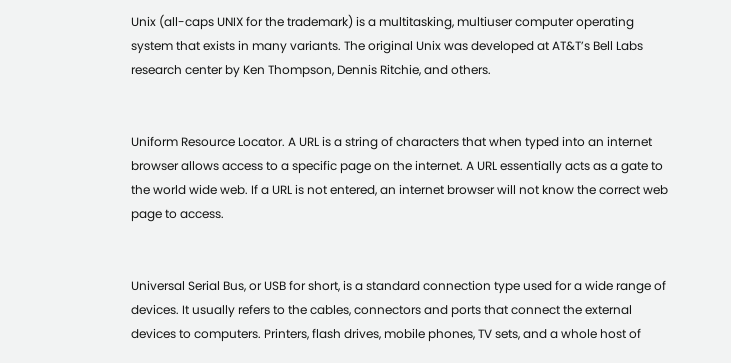Unix (all-caps UNIX for the trademark) is a multitasking, multiuser computer operating system that exists in many variants. The original Unix was developed at AT&T’s Bell Labs research center by Ken Thompson, Dennis Ritchie, and others.


Uniform Resource Locator. A URL is a string of characters that when typed into an internet browser allows access to a specific page on the internet. A URL essentially acts as a gate to the world wide web. If a URL is not entered, an internet browser will not know the correct web page to access.


Universal Serial Bus, or USB for short, is a standard connection type used for a wide range of devices. It usually refers to the cables, connectors and ports that connect the external devices to computers. Printers, flash drives, mobile phones, TV sets, and a whole host of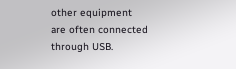other equipment are often connected through USB.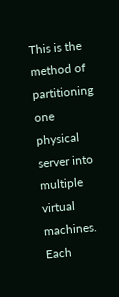This is the method of partitioning one physical server into multiple virtual machines. Each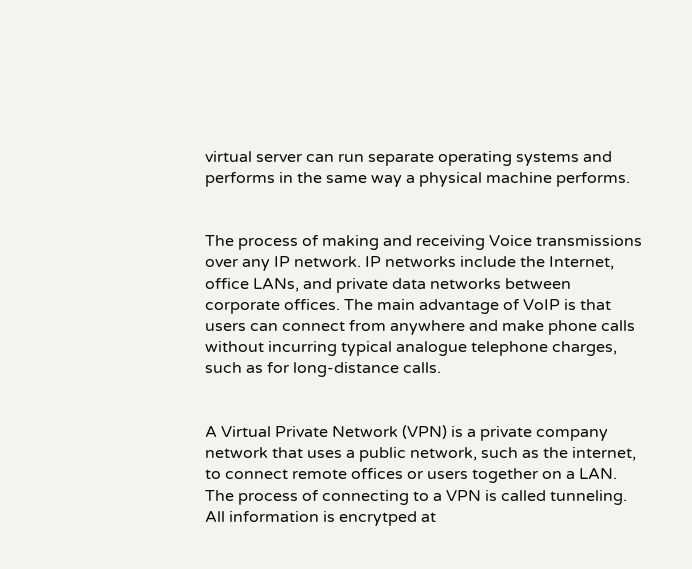virtual server can run separate operating systems and performs in the same way a physical machine performs.


The process of making and receiving Voice transmissions over any IP network. IP networks include the Internet, office LANs, and private data networks between corporate offices. The main advantage of VoIP is that users can connect from anywhere and make phone calls without incurring typical analogue telephone charges, such as for long-distance calls.


A Virtual Private Network (VPN) is a private company network that uses a public network, such as the internet, to connect remote offices or users together on a LAN. The process of connecting to a VPN is called tunneling. All information is encrytped at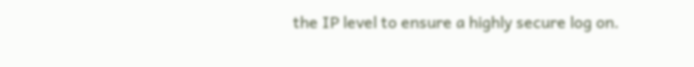the IP level to ensure a highly secure log on.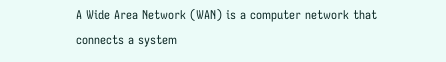A Wide Area Network (WAN) is a computer network that connects a system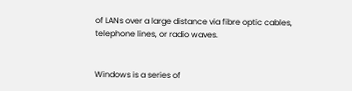of LANs over a large distance via fibre optic cables, telephone lines, or radio waves.


Windows is a series of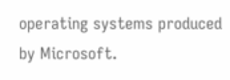operating systems produced by Microsoft.